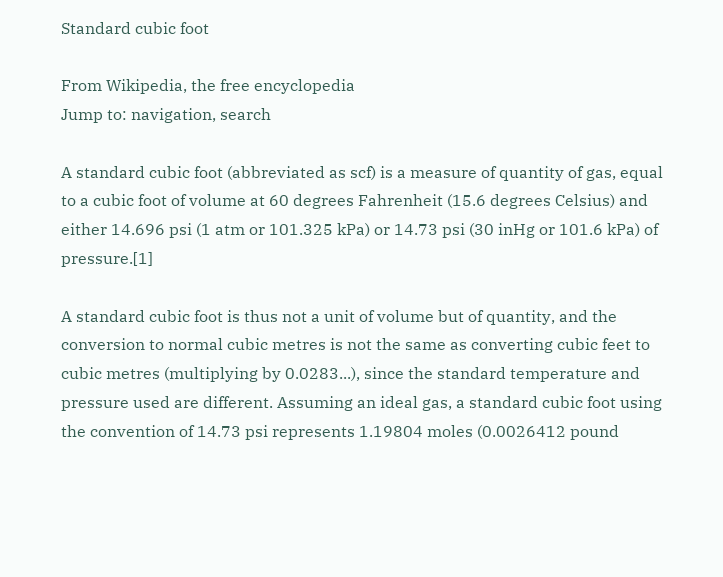Standard cubic foot

From Wikipedia, the free encyclopedia
Jump to: navigation, search

A standard cubic foot (abbreviated as scf) is a measure of quantity of gas, equal to a cubic foot of volume at 60 degrees Fahrenheit (15.6 degrees Celsius) and either 14.696 psi (1 atm or 101.325 kPa) or 14.73 psi (30 inHg or 101.6 kPa) of pressure.[1]

A standard cubic foot is thus not a unit of volume but of quantity, and the conversion to normal cubic metres is not the same as converting cubic feet to cubic metres (multiplying by 0.0283...), since the standard temperature and pressure used are different. Assuming an ideal gas, a standard cubic foot using the convention of 14.73 psi represents 1.19804 moles (0.0026412 pound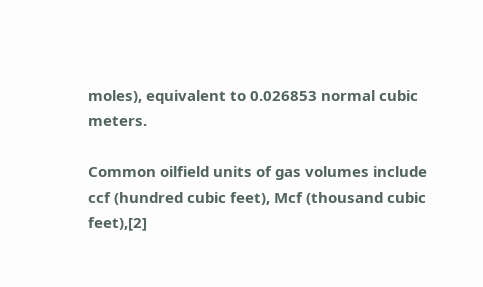moles), equivalent to 0.026853 normal cubic meters.

Common oilfield units of gas volumes include ccf (hundred cubic feet), Mcf (thousand cubic feet),[2]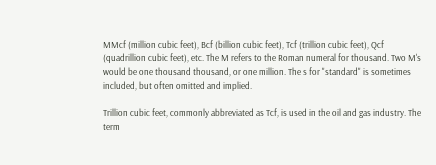MMcf (million cubic feet), Bcf (billion cubic feet), Tcf (trillion cubic feet), Qcf (quadrillion cubic feet), etc. The M refers to the Roman numeral for thousand. Two M's would be one thousand thousand, or one million. The s for "standard" is sometimes included, but often omitted and implied.

Trillion cubic feet, commonly abbreviated as Tcf, is used in the oil and gas industry. The term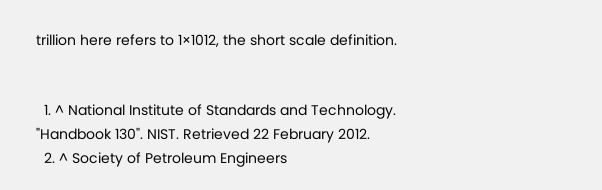trillion here refers to 1×1012, the short scale definition.


  1. ^ National Institute of Standards and Technology. "Handbook 130". NIST. Retrieved 22 February 2012.
  2. ^ Society of Petroleum Engineers